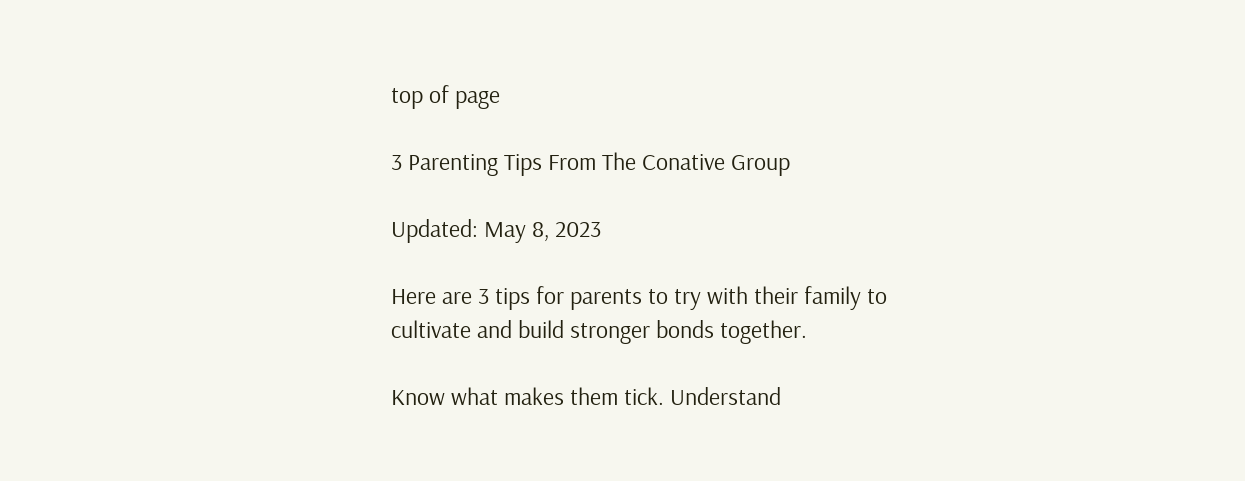top of page

3 Parenting Tips From The Conative Group

Updated: May 8, 2023

Here are 3 tips for parents to try with their family to cultivate and build stronger bonds together.

Know what makes them tick. Understand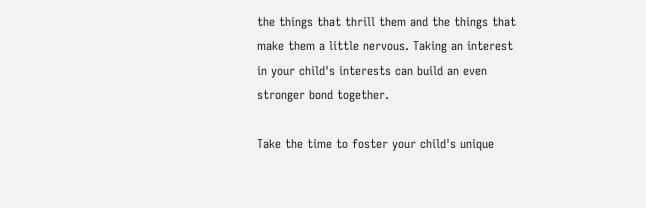the things that thrill them and the things that make them a little nervous. Taking an interest in your child's interests can build an even stronger bond together.

Take the time to foster your child's unique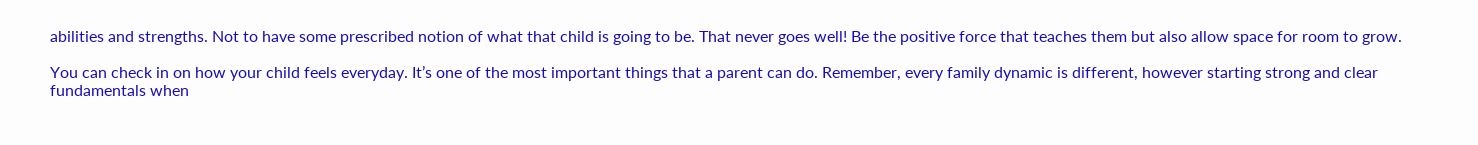abilities and strengths. Not to have some prescribed notion of what that child is going to be. That never goes well! Be the positive force that teaches them but also allow space for room to grow.

You can check in on how your child feels everyday. It’s one of the most important things that a parent can do. Remember, every family dynamic is different, however starting strong and clear fundamentals when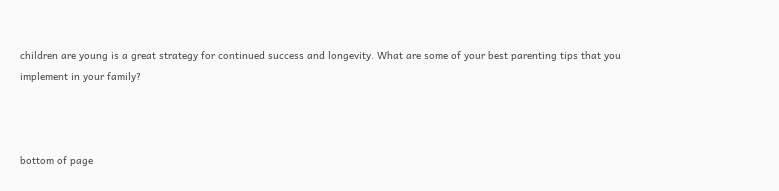children are young is a great strategy for continued success and longevity. What are some of your best parenting tips that you implement in your family?



bottom of page